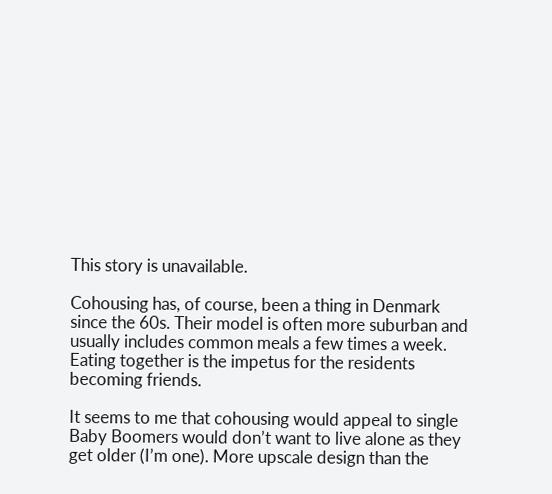This story is unavailable.

Cohousing has, of course, been a thing in Denmark since the 60s. Their model is often more suburban and usually includes common meals a few times a week. Eating together is the impetus for the residents becoming friends.

It seems to me that cohousing would appeal to single Baby Boomers would don’t want to live alone as they get older (I’m one). More upscale design than the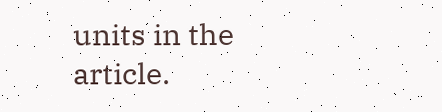units in the article.